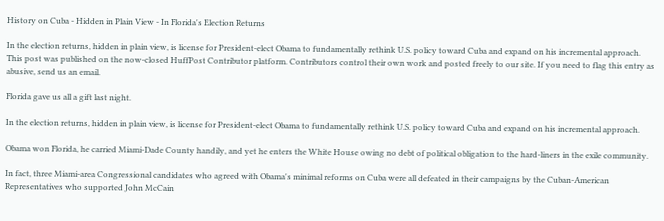History on Cuba - Hidden in Plain View - In Florida's Election Returns

In the election returns, hidden in plain view, is license for President-elect Obama to fundamentally rethink U.S. policy toward Cuba and expand on his incremental approach.
This post was published on the now-closed HuffPost Contributor platform. Contributors control their own work and posted freely to our site. If you need to flag this entry as abusive, send us an email.

Florida gave us all a gift last night.

In the election returns, hidden in plain view, is license for President-elect Obama to fundamentally rethink U.S. policy toward Cuba and expand on his incremental approach.

Obama won Florida, he carried Miami-Dade County handily, and yet he enters the White House owing no debt of political obligation to the hard-liners in the exile community.

In fact, three Miami-area Congressional candidates who agreed with Obama's minimal reforms on Cuba were all defeated in their campaigns by the Cuban-American Representatives who supported John McCain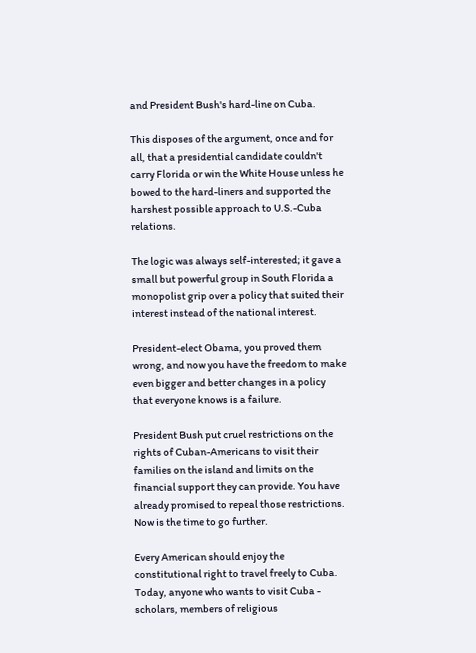and President Bush's hard-line on Cuba.

This disposes of the argument, once and for all, that a presidential candidate couldn't carry Florida or win the White House unless he bowed to the hard-liners and supported the harshest possible approach to U.S.-Cuba relations.

The logic was always self-interested; it gave a small but powerful group in South Florida a monopolist grip over a policy that suited their interest instead of the national interest.

President-elect Obama, you proved them wrong, and now you have the freedom to make even bigger and better changes in a policy that everyone knows is a failure.

President Bush put cruel restrictions on the rights of Cuban-Americans to visit their families on the island and limits on the financial support they can provide. You have already promised to repeal those restrictions. Now is the time to go further.

Every American should enjoy the constitutional right to travel freely to Cuba. Today, anyone who wants to visit Cuba - scholars, members of religious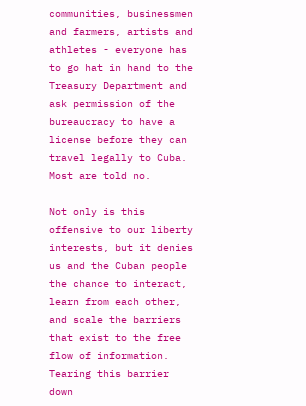communities, businessmen and farmers, artists and athletes - everyone has to go hat in hand to the Treasury Department and ask permission of the bureaucracy to have a license before they can travel legally to Cuba. Most are told no.

Not only is this offensive to our liberty interests, but it denies us and the Cuban people the chance to interact, learn from each other, and scale the barriers that exist to the free flow of information. Tearing this barrier down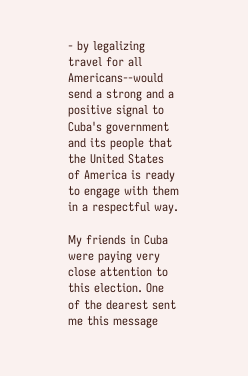- by legalizing travel for all Americans--would send a strong and a positive signal to Cuba's government and its people that the United States of America is ready to engage with them in a respectful way.

My friends in Cuba were paying very close attention to this election. One of the dearest sent me this message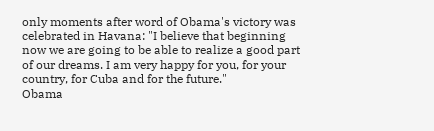only moments after word of Obama's victory was celebrated in Havana: "I believe that beginning now we are going to be able to realize a good part of our dreams. I am very happy for you, for your country, for Cuba and for the future."
Obama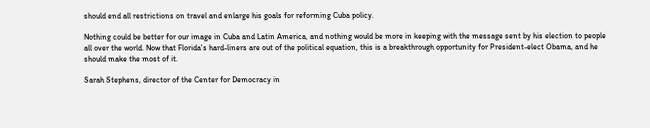should end all restrictions on travel and enlarge his goals for reforming Cuba policy.

Nothing could be better for our image in Cuba and Latin America, and nothing would be more in keeping with the message sent by his election to people all over the world. Now that Florida's hard-liners are out of the political equation, this is a breakthrough opportunity for President-elect Obama, and he should make the most of it.

Sarah Stephens, director of the Center for Democracy in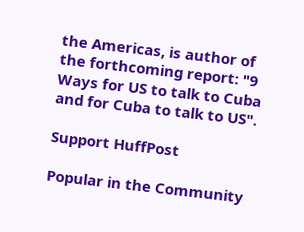the Americas, is author of the forthcoming report: "9 Ways for US to talk to Cuba and for Cuba to talk to US".

Support HuffPost

Popular in the Community